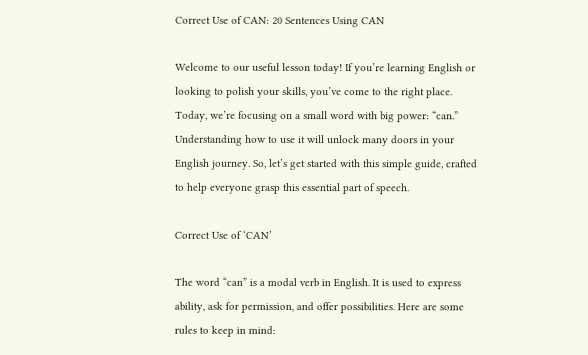Correct Use of CAN: 20 Sentences Using CAN

Welcome to our useful lesson today! If you’re learning English or looking to polish your skills, you’ve come to the right place. Today, we’re focusing on a small word with big power: “can.” Understanding how to use it will unlock many doors in your English journey. So, let’s get started with this simple guide, crafted to help everyone grasp this essential part of speech.

Correct Use of ‘CAN’

The word “can” is a modal verb in English. It is used to express ability, ask for permission, and offer possibilities. Here are some rules to keep in mind: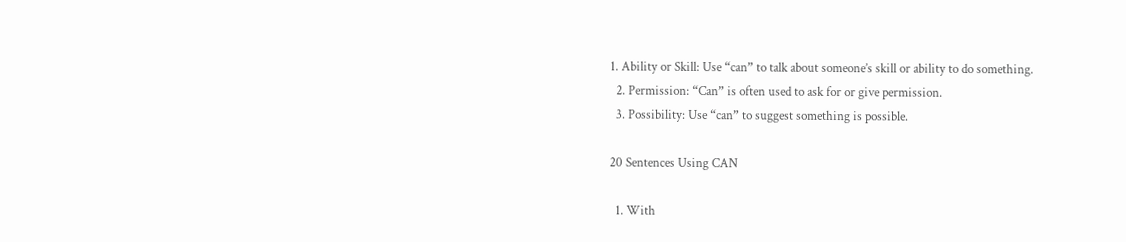1. Ability or Skill: Use “can” to talk about someone’s skill or ability to do something.
  2. Permission: “Can” is often used to ask for or give permission.
  3. Possibility: Use “can” to suggest something is possible.

20 Sentences Using CAN

  1. With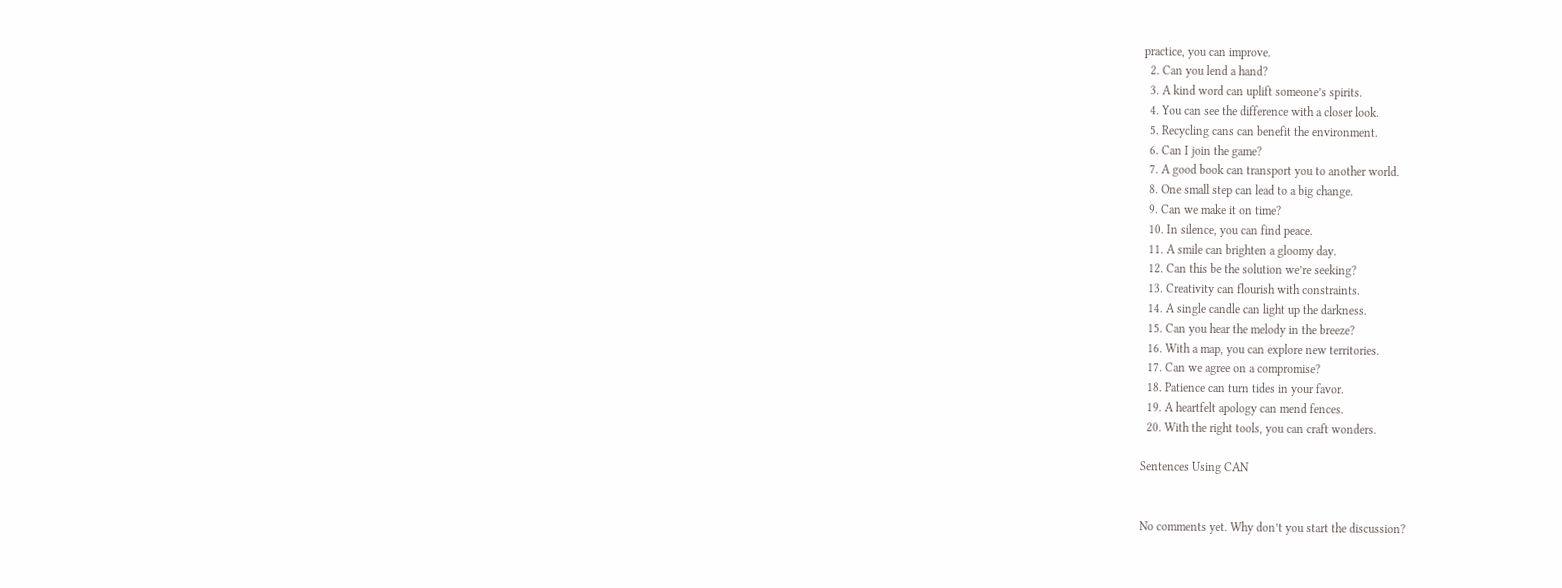practice, you can improve.
  2. Can you lend a hand?
  3. A kind word can uplift someone’s spirits.
  4. You can see the difference with a closer look.
  5. Recycling cans can benefit the environment.
  6. Can I join the game?
  7. A good book can transport you to another world.
  8. One small step can lead to a big change.
  9. Can we make it on time?
  10. In silence, you can find peace.
  11. A smile can brighten a gloomy day.
  12. Can this be the solution we’re seeking?
  13. Creativity can flourish with constraints.
  14. A single candle can light up the darkness.
  15. Can you hear the melody in the breeze?
  16. With a map, you can explore new territories.
  17. Can we agree on a compromise?
  18. Patience can turn tides in your favor.
  19. A heartfelt apology can mend fences.
  20. With the right tools, you can craft wonders.

Sentences Using CAN


No comments yet. Why don’t you start the discussion?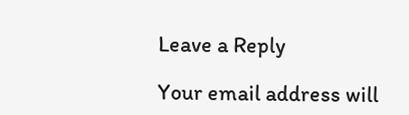Leave a Reply

Your email address will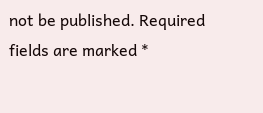not be published. Required fields are marked *